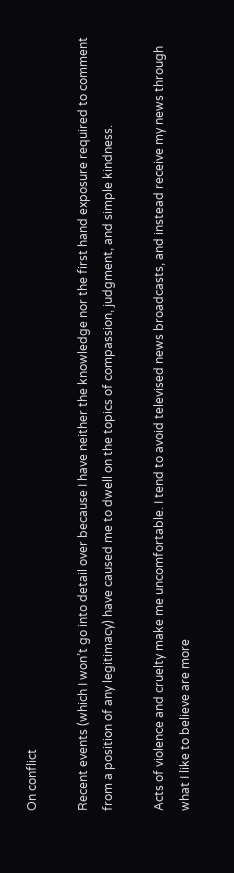On conflict

Recent events (which I won’t go into detail over because I have neither the knowledge nor the first hand exposure required to comment from a position of any legitimacy) have caused me to dwell on the topics of compassion, judgment, and simple kindness.

Acts of violence and cruelty make me uncomfortable. I tend to avoid televised news broadcasts, and instead receive my news through what I like to believe are more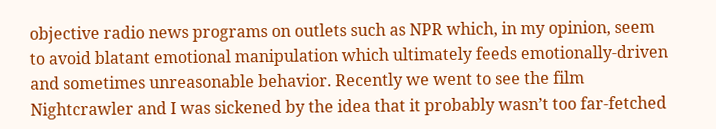objective radio news programs on outlets such as NPR which, in my opinion, seem to avoid blatant emotional manipulation which ultimately feeds emotionally-driven and sometimes unreasonable behavior. Recently we went to see the film Nightcrawler and I was sickened by the idea that it probably wasn’t too far-fetched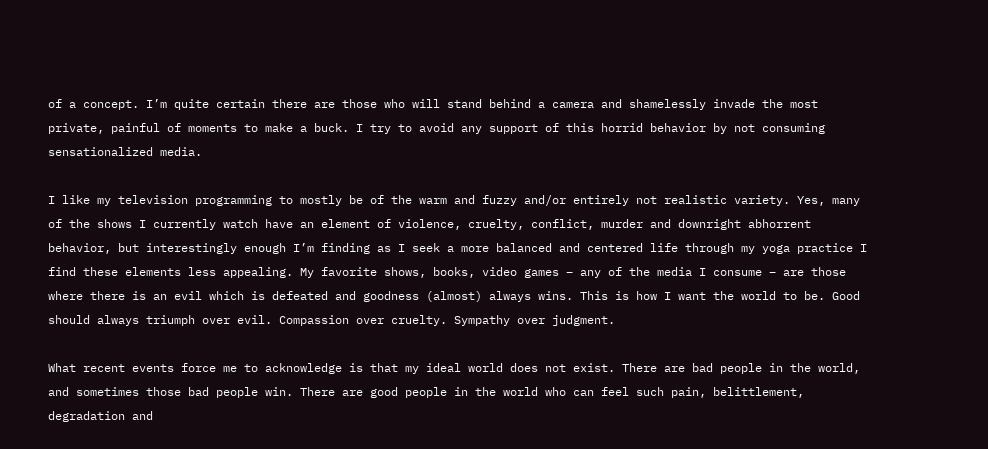of a concept. I’m quite certain there are those who will stand behind a camera and shamelessly invade the most private, painful of moments to make a buck. I try to avoid any support of this horrid behavior by not consuming sensationalized media.

I like my television programming to mostly be of the warm and fuzzy and/or entirely not realistic variety. Yes, many of the shows I currently watch have an element of violence, cruelty, conflict, murder and downright abhorrent behavior, but interestingly enough I’m finding as I seek a more balanced and centered life through my yoga practice I find these elements less appealing. My favorite shows, books, video games – any of the media I consume – are those where there is an evil which is defeated and goodness (almost) always wins. This is how I want the world to be. Good should always triumph over evil. Compassion over cruelty. Sympathy over judgment.

What recent events force me to acknowledge is that my ideal world does not exist. There are bad people in the world, and sometimes those bad people win. There are good people in the world who can feel such pain, belittlement, degradation and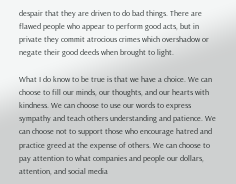despair that they are driven to do bad things. There are flawed people who appear to perform good acts, but in private they commit atrocious crimes which overshadow or negate their good deeds when brought to light.

What I do know to be true is that we have a choice. We can choose to fill our minds, our thoughts, and our hearts with kindness. We can choose to use our words to express sympathy and teach others understanding and patience. We can choose not to support those who encourage hatred and practice greed at the expense of others. We can choose to pay attention to what companies and people our dollars, attention, and social media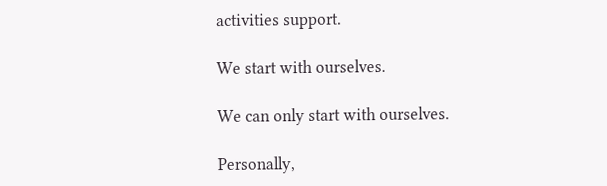activities support.

We start with ourselves.

We can only start with ourselves.

Personally,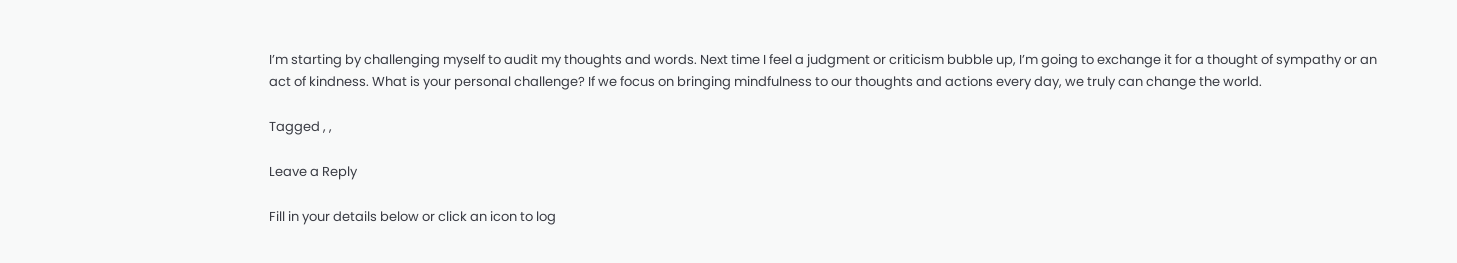I’m starting by challenging myself to audit my thoughts and words. Next time I feel a judgment or criticism bubble up, I’m going to exchange it for a thought of sympathy or an act of kindness. What is your personal challenge? If we focus on bringing mindfulness to our thoughts and actions every day, we truly can change the world.

Tagged , ,

Leave a Reply

Fill in your details below or click an icon to log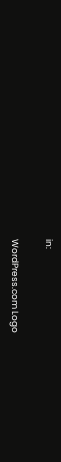in:

WordPress.com Logo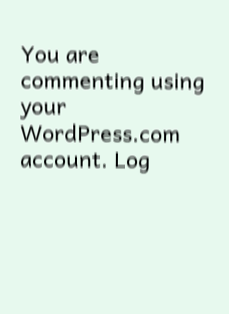You are commenting using your WordPress.com account. Log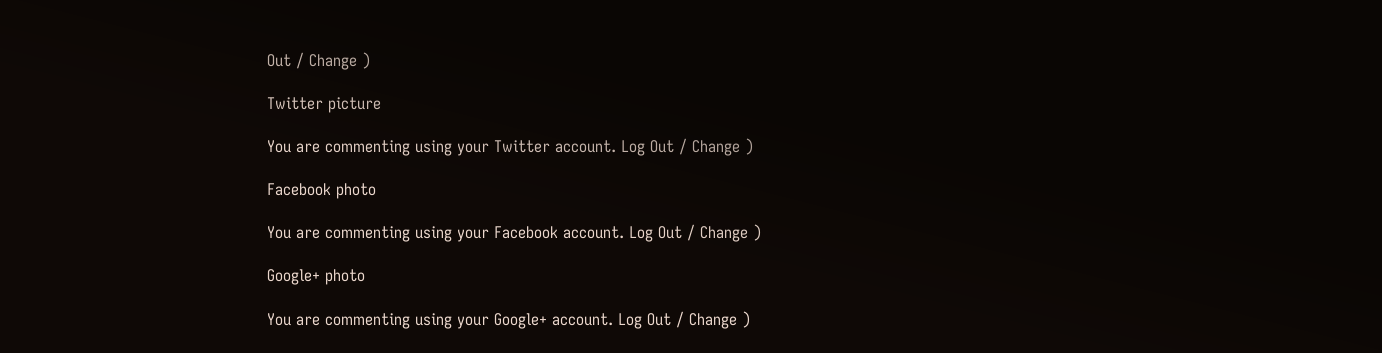Out / Change )

Twitter picture

You are commenting using your Twitter account. Log Out / Change )

Facebook photo

You are commenting using your Facebook account. Log Out / Change )

Google+ photo

You are commenting using your Google+ account. Log Out / Change )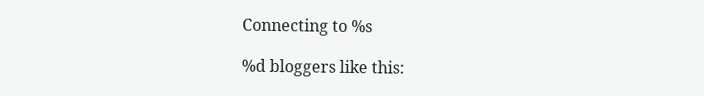Connecting to %s

%d bloggers like this: